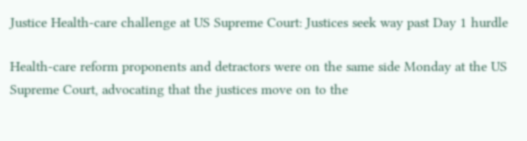Justice Health-care challenge at US Supreme Court: Justices seek way past Day 1 hurdle

Health-care reform proponents and detractors were on the same side Monday at the US Supreme Court, advocating that the justices move on to the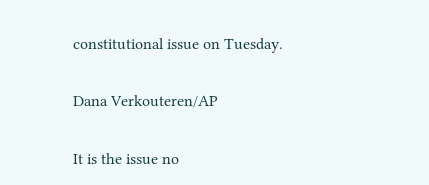constitutional issue on Tuesday.

Dana Verkouteren/AP

It is the issue no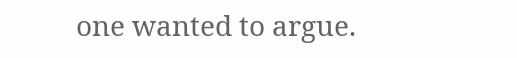one wanted to argue.